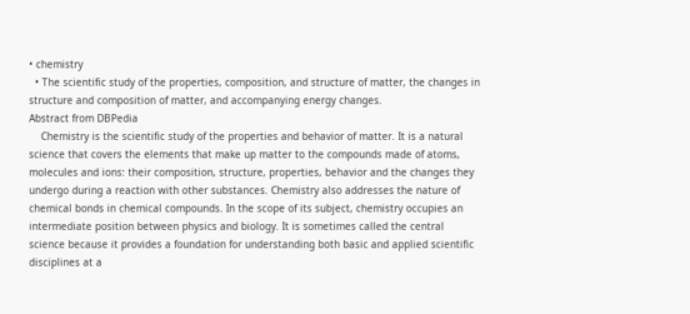• chemistry
  • The scientific study of the properties, composition, and structure of matter, the changes in structure and composition of matter, and accompanying energy changes.
Abstract from DBPedia
    Chemistry is the scientific study of the properties and behavior of matter. It is a natural science that covers the elements that make up matter to the compounds made of atoms, molecules and ions: their composition, structure, properties, behavior and the changes they undergo during a reaction with other substances. Chemistry also addresses the nature of chemical bonds in chemical compounds. In the scope of its subject, chemistry occupies an intermediate position between physics and biology. It is sometimes called the central science because it provides a foundation for understanding both basic and applied scientific disciplines at a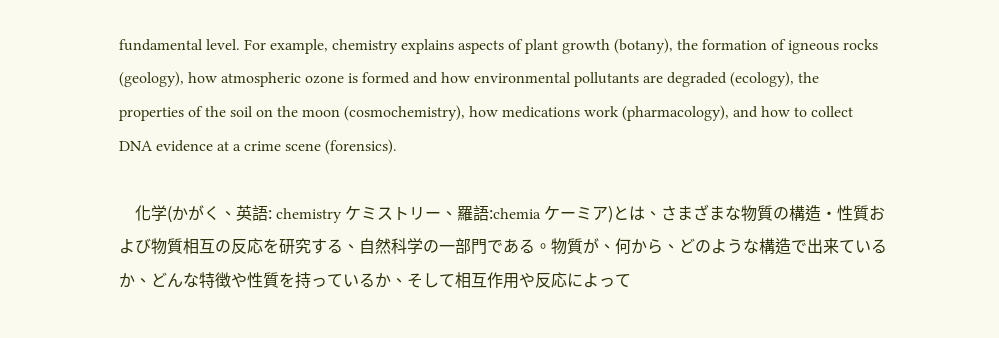fundamental level. For example, chemistry explains aspects of plant growth (botany), the formation of igneous rocks (geology), how atmospheric ozone is formed and how environmental pollutants are degraded (ecology), the properties of the soil on the moon (cosmochemistry), how medications work (pharmacology), and how to collect DNA evidence at a crime scene (forensics).

    化学(かがく、英語: chemistry ケミストリー、羅語:chemia ケーミア)とは、さまざまな物質の構造・性質および物質相互の反応を研究する、自然科学の一部門である。物質が、何から、どのような構造で出来ているか、どんな特徴や性質を持っているか、そして相互作用や反応によって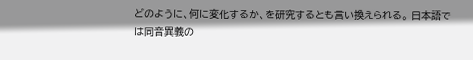どのように、何に変化するか、を研究するとも言い換えられる。 日本語では同音異義の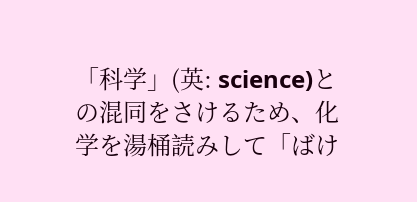「科学」(英: science)との混同をさけるため、化学を湯桶読みして「ばけ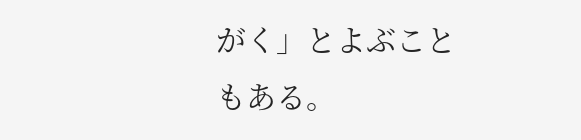がく」とよぶこともある。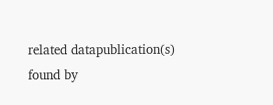related datapublication(s) found by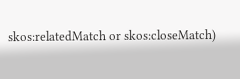skos:relatedMatch or skos:closeMatch)